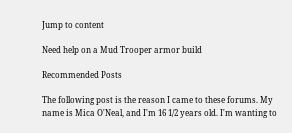Jump to content

Need help on a Mud Trooper armor build

Recommended Posts

The following post is the reason I came to these forums. My name is Mica O'Neal, and I'm 16 1/2 years old. I'm wanting to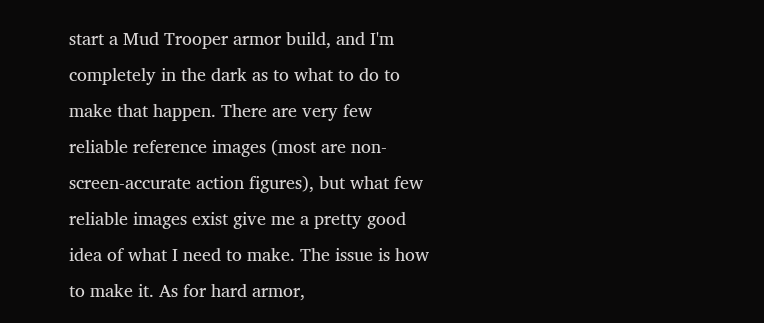start a Mud Trooper armor build, and I'm completely in the dark as to what to do to make that happen. There are very few reliable reference images (most are non-screen-accurate action figures), but what few reliable images exist give me a pretty good idea of what I need to make. The issue is how to make it. As for hard armor,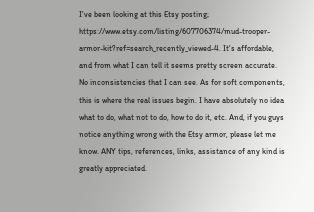I've been looking at this Etsy posting; https://www.etsy.com/listing/607706374/mud-trooper-armor-kit?ref=search_recently_viewed-4. It's affordable, and from what I can tell it seems pretty screen accurate. No inconsistencies that I can see. As for soft components, this is where the real issues begin. I have absolutely no idea what to do, what not to do, how to do it, etc. And, if you guys notice anything wrong with the Etsy armor, please let me know. ANY tips, references, links, assistance of any kind is greatly appreciated.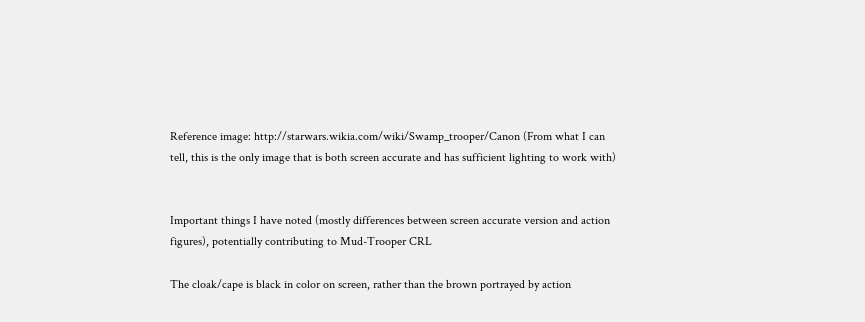Reference image: http://starwars.wikia.com/wiki/Swamp_trooper/Canon (From what I can tell, this is the only image that is both screen accurate and has sufficient lighting to work with)


Important things I have noted (mostly differences between screen accurate version and action figures), potentially contributing to Mud-Trooper CRL

The cloak/cape is black in color on screen, rather than the brown portrayed by action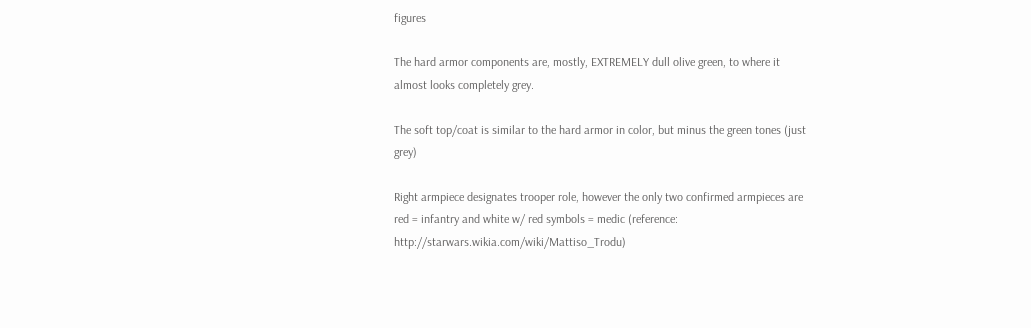figures

The hard armor components are, mostly, EXTREMELY dull olive green, to where it almost looks completely grey.

The soft top/coat is similar to the hard armor in color, but minus the green tones (just grey)

Right armpiece designates trooper role, however the only two confirmed armpieces are red = infantry and white w/ red symbols = medic (reference: http://starwars.wikia.com/wiki/Mattiso_Trodu)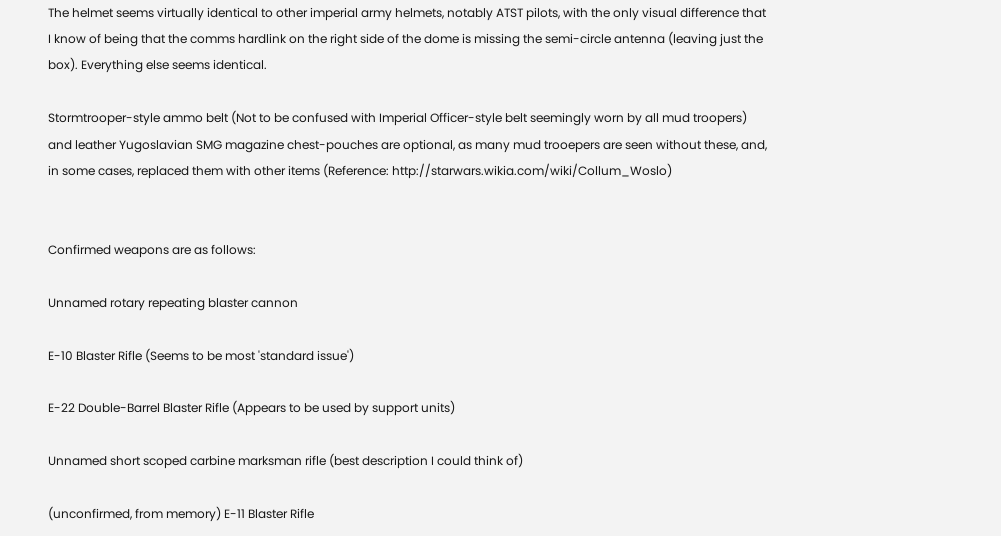The helmet seems virtually identical to other imperial army helmets, notably ATST pilots, with the only visual difference that I know of being that the comms hardlink on the right side of the dome is missing the semi-circle antenna (leaving just the box). Everything else seems identical.

Stormtrooper-style ammo belt (Not to be confused with Imperial Officer-style belt seemingly worn by all mud troopers) and leather Yugoslavian SMG magazine chest-pouches are optional, as many mud trooepers are seen without these, and, in some cases, replaced them with other items (Reference: http://starwars.wikia.com/wiki/Collum_Woslo)


Confirmed weapons are as follows:

Unnamed rotary repeating blaster cannon

E-10 Blaster Rifle (Seems to be most 'standard issue')

E-22 Double-Barrel Blaster Rifle (Appears to be used by support units)

Unnamed short scoped carbine marksman rifle (best description I could think of)

(unconfirmed, from memory) E-11 Blaster Rifle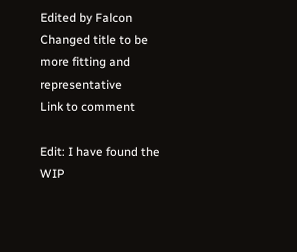Edited by Falcon
Changed title to be more fitting and representative
Link to comment

Edit: I have found the WIP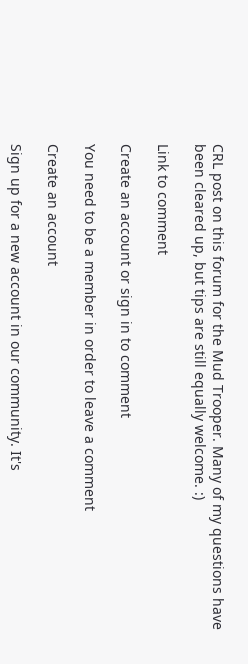CRL post on this forum for the Mud Trooper. Many of my questions have been cleared up, but tips are still equally welcome. :)

Link to comment

Create an account or sign in to comment

You need to be a member in order to leave a comment

Create an account

Sign up for a new account in our community. It's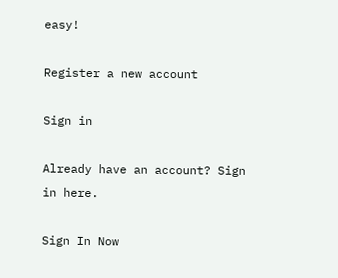easy!

Register a new account

Sign in

Already have an account? Sign in here.

Sign In Now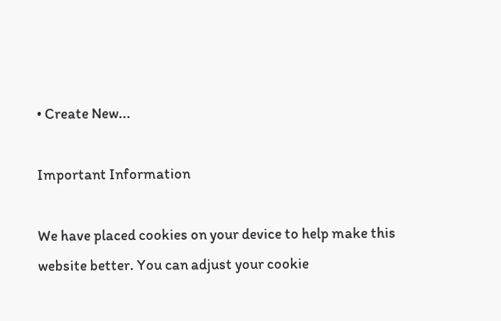• Create New...

Important Information

We have placed cookies on your device to help make this website better. You can adjust your cookie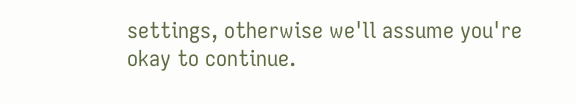settings, otherwise we'll assume you're okay to continue.